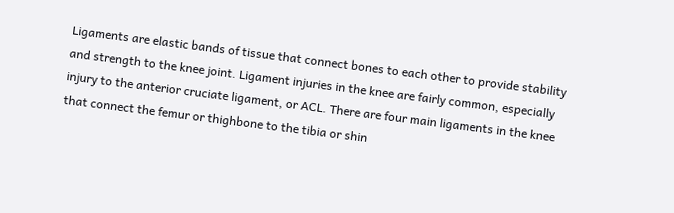Ligaments are elastic bands of tissue that connect bones to each other to provide stability and strength to the knee joint. Ligament injuries in the knee are fairly common, especially injury to the anterior cruciate ligament, or ACL. There are four main ligaments in the knee that connect the femur or thighbone to the tibia or shin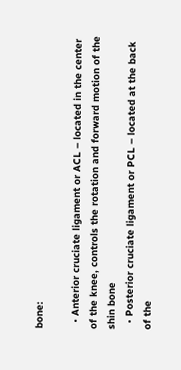bone:

  • Anterior cruciate ligament or ACL – located in the center of the knee, controls the rotation and forward motion of the shin bone
  • Posterior cruciate ligament or PCL – located at the back of the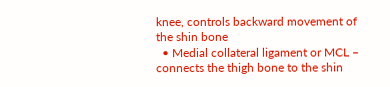knee, controls backward movement of the shin bone
  • Medial collateral ligament or MCL – connects the thigh bone to the shin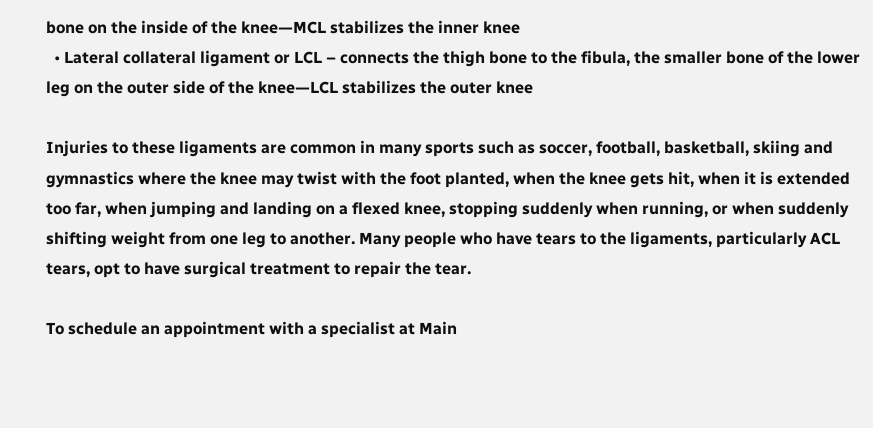bone on the inside of the knee—MCL stabilizes the inner knee
  • Lateral collateral ligament or LCL – connects the thigh bone to the fibula, the smaller bone of the lower leg on the outer side of the knee—LCL stabilizes the outer knee

Injuries to these ligaments are common in many sports such as soccer, football, basketball, skiing and gymnastics where the knee may twist with the foot planted, when the knee gets hit, when it is extended too far, when jumping and landing on a flexed knee, stopping suddenly when running, or when suddenly shifting weight from one leg to another. Many people who have tears to the ligaments, particularly ACL tears, opt to have surgical treatment to repair the tear.

To schedule an appointment with a specialist at Main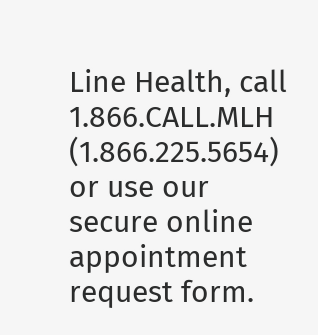Line Health, call 1.866.CALL.MLH (1.866.225.5654) or use our secure online appointment request form.